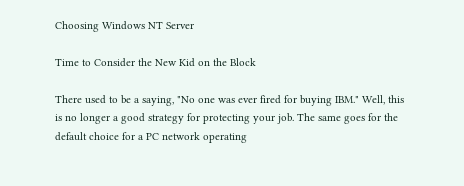Choosing Windows NT Server

Time to Consider the New Kid on the Block

There used to be a saying, "No one was ever fired for buying IBM." Well, this is no longer a good strategy for protecting your job. The same goes for the default choice for a PC network operating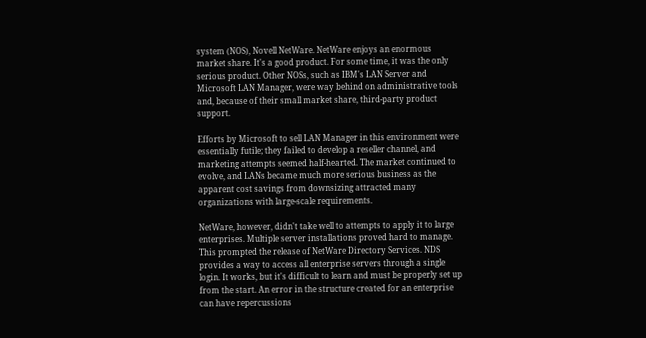system (NOS), Novell NetWare. NetWare enjoys an enormous market share. It's a good product. For some time, it was the only serious product. Other NOSs, such as IBM's LAN Server and Microsoft LAN Manager, were way behind on administrative tools and, because of their small market share, third-party product support.

Efforts by Microsoft to sell LAN Manager in this environment were essentially futile; they failed to develop a reseller channel, and marketing attempts seemed half-hearted. The market continued to evolve, and LANs became much more serious business as the apparent cost savings from downsizing attracted many organizations with large-scale requirements.

NetWare, however, didn't take well to attempts to apply it to large enterprises. Multiple server installations proved hard to manage. This prompted the release of NetWare Directory Services. NDS provides a way to access all enterprise servers through a single login. It works, but it's difficult to learn and must be properly set up from the start. An error in the structure created for an enterprise can have repercussions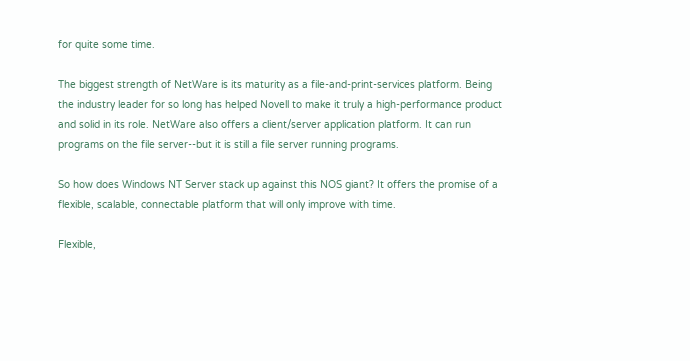for quite some time.

The biggest strength of NetWare is its maturity as a file-and-print-services platform. Being the industry leader for so long has helped Novell to make it truly a high-performance product and solid in its role. NetWare also offers a client/server application platform. It can run programs on the file server--but it is still a file server running programs.

So how does Windows NT Server stack up against this NOS giant? It offers the promise of a flexible, scalable, connectable platform that will only improve with time.

Flexible,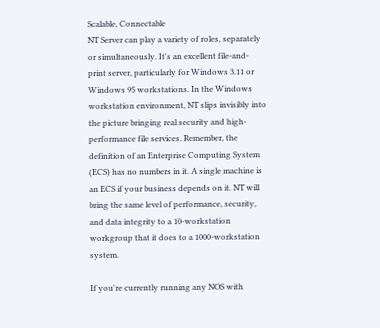Scalable, Connectable
NT Server can play a variety of roles, separately or simultaneously. It's an excellent file-and-print server, particularly for Windows 3.11 or Windows 95 workstations. In the Windows workstation environment, NT slips invisibly into the picture bringing real security and high-performance file services. Remember, the definition of an Enterprise Computing System (ECS) has no numbers in it. A single machine is an ECS if your business depends on it. NT will bring the same level of performance, security, and data integrity to a 10-workstation workgroup that it does to a 1000-workstation system.

If you're currently running any NOS with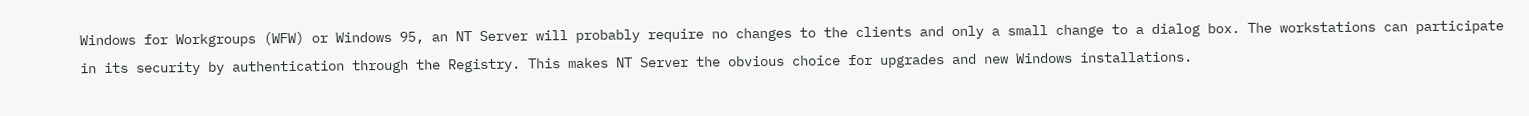Windows for Workgroups (WFW) or Windows 95, an NT Server will probably require no changes to the clients and only a small change to a dialog box. The workstations can participate in its security by authentication through the Registry. This makes NT Server the obvious choice for upgrades and new Windows installations.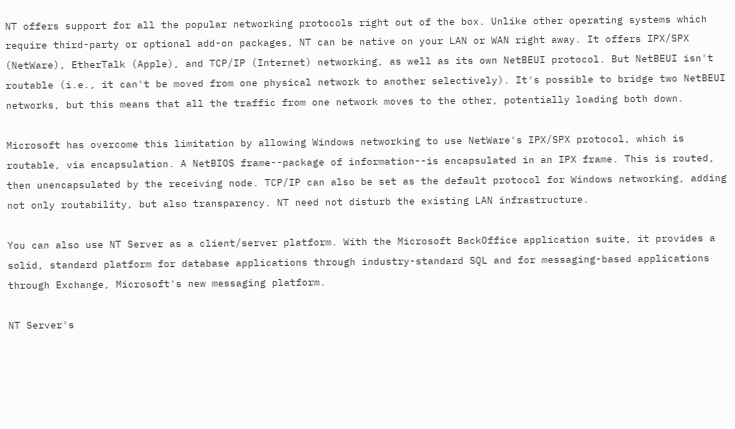NT offers support for all the popular networking protocols right out of the box. Unlike other operating systems which require third-party or optional add-on packages, NT can be native on your LAN or WAN right away. It offers IPX/SPX (NetWare), EtherTalk (Apple), and TCP/IP (Internet) networking, as well as its own NetBEUI protocol. But NetBEUI isn't routable (i.e., it can't be moved from one physical network to another selectively). It's possible to bridge two NetBEUI networks, but this means that all the traffic from one network moves to the other, potentially loading both down.

Microsoft has overcome this limitation by allowing Windows networking to use NetWare's IPX/SPX protocol, which is routable, via encapsulation. A NetBIOS frame--package of information--is encapsulated in an IPX frame. This is routed, then unencapsulated by the receiving node. TCP/IP can also be set as the default protocol for Windows networking, adding not only routability, but also transparency. NT need not disturb the existing LAN infrastructure.

You can also use NT Server as a client/server platform. With the Microsoft BackOffice application suite, it provides a solid, standard platform for database applications through industry-standard SQL and for messaging-based applications through Exchange, Microsoft's new messaging platform.

NT Server's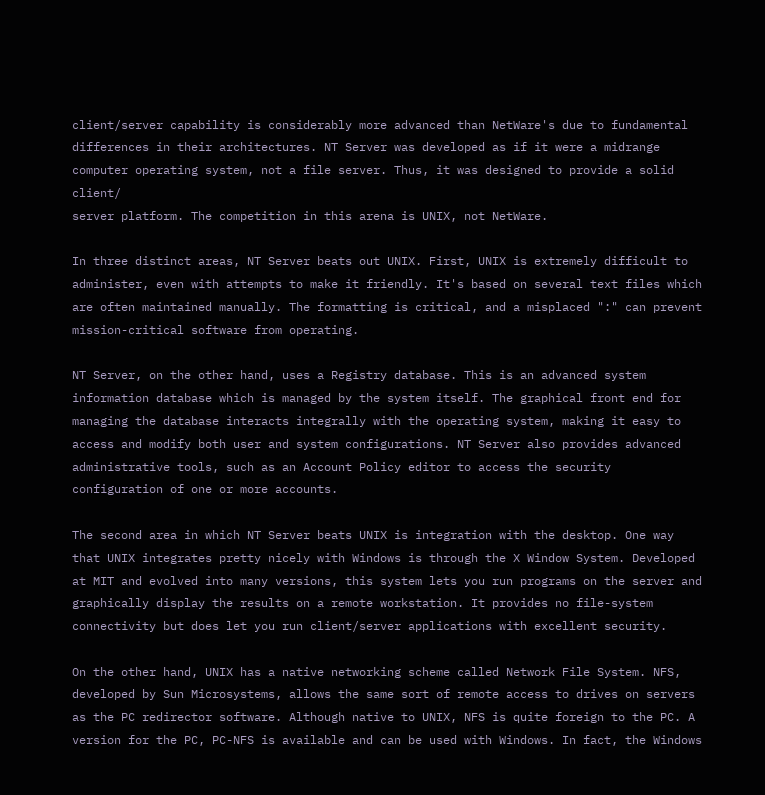client/server capability is considerably more advanced than NetWare's due to fundamental differences in their architectures. NT Server was developed as if it were a midrange computer operating system, not a file server. Thus, it was designed to provide a solid client/
server platform. The competition in this arena is UNIX, not NetWare.

In three distinct areas, NT Server beats out UNIX. First, UNIX is extremely difficult to administer, even with attempts to make it friendly. It's based on several text files which are often maintained manually. The formatting is critical, and a misplaced ":" can prevent mission-critical software from operating.

NT Server, on the other hand, uses a Registry database. This is an advanced system information database which is managed by the system itself. The graphical front end for managing the database interacts integrally with the operating system, making it easy to access and modify both user and system configurations. NT Server also provides advanced administrative tools, such as an Account Policy editor to access the security configuration of one or more accounts.

The second area in which NT Server beats UNIX is integration with the desktop. One way that UNIX integrates pretty nicely with Windows is through the X Window System. Developed at MIT and evolved into many versions, this system lets you run programs on the server and graphically display the results on a remote workstation. It provides no file-system connectivity but does let you run client/server applications with excellent security.

On the other hand, UNIX has a native networking scheme called Network File System. NFS, developed by Sun Microsystems, allows the same sort of remote access to drives on servers as the PC redirector software. Although native to UNIX, NFS is quite foreign to the PC. A version for the PC, PC-NFS is available and can be used with Windows. In fact, the Windows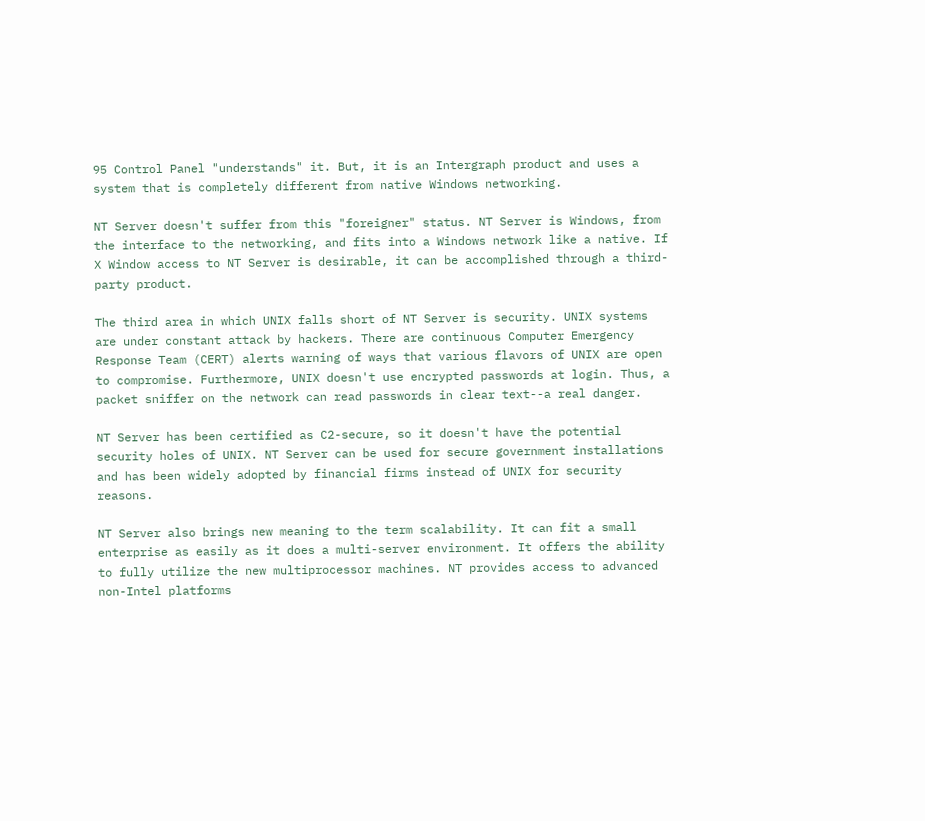95 Control Panel "understands" it. But, it is an Intergraph product and uses a system that is completely different from native Windows networking.

NT Server doesn't suffer from this "foreigner" status. NT Server is Windows, from the interface to the networking, and fits into a Windows network like a native. If X Window access to NT Server is desirable, it can be accomplished through a third-party product.

The third area in which UNIX falls short of NT Server is security. UNIX systems are under constant attack by hackers. There are continuous Computer Emergency Response Team (CERT) alerts warning of ways that various flavors of UNIX are open to compromise. Furthermore, UNIX doesn't use encrypted passwords at login. Thus, a packet sniffer on the network can read passwords in clear text--a real danger.

NT Server has been certified as C2-secure, so it doesn't have the potential security holes of UNIX. NT Server can be used for secure government installations and has been widely adopted by financial firms instead of UNIX for security reasons.

NT Server also brings new meaning to the term scalability. It can fit a small enterprise as easily as it does a multi-server environment. It offers the ability to fully utilize the new multiprocessor machines. NT provides access to advanced non-Intel platforms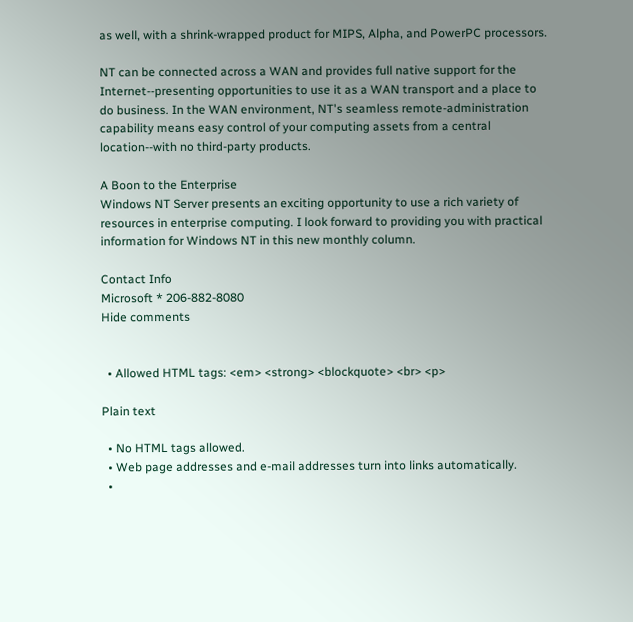as well, with a shrink-wrapped product for MIPS, Alpha, and PowerPC processors.

NT can be connected across a WAN and provides full native support for the Internet--presenting opportunities to use it as a WAN transport and a place to do business. In the WAN environment, NT's seamless remote-administration capability means easy control of your computing assets from a central location--with no third-party products.

A Boon to the Enterprise
Windows NT Server presents an exciting opportunity to use a rich variety of resources in enterprise computing. I look forward to providing you with practical information for Windows NT in this new monthly column.

Contact Info
Microsoft * 206-882-8080
Hide comments


  • Allowed HTML tags: <em> <strong> <blockquote> <br> <p>

Plain text

  • No HTML tags allowed.
  • Web page addresses and e-mail addresses turn into links automatically.
  •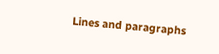Lines and paragraphs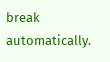break automatically.